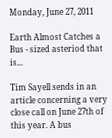Monday, June 27, 2011

Earth Almost Catches a Bus - sized asteriod that is...

Tim Sayell sends in an article concerning a very close call on June 27th of this year. A bus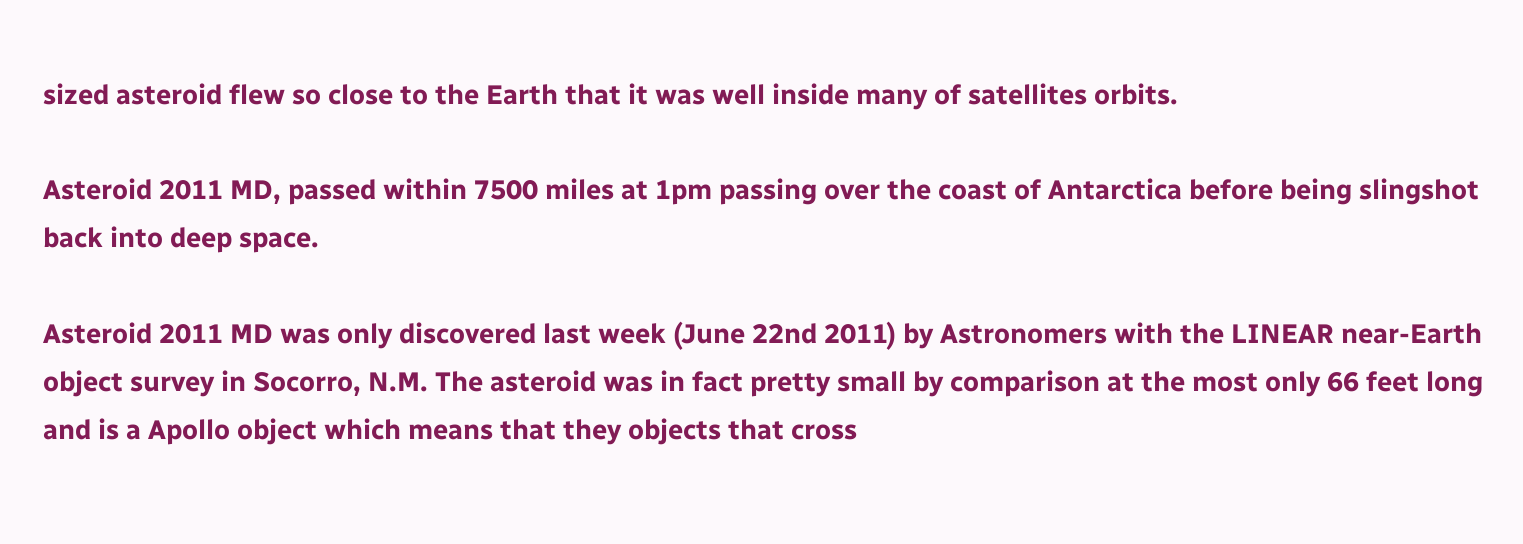sized asteroid flew so close to the Earth that it was well inside many of satellites orbits.

Asteroid 2011 MD, passed within 7500 miles at 1pm passing over the coast of Antarctica before being slingshot back into deep space.

Asteroid 2011 MD was only discovered last week (June 22nd 2011) by Astronomers with the LINEAR near-Earth object survey in Socorro, N.M. The asteroid was in fact pretty small by comparison at the most only 66 feet long and is a Apollo object which means that they objects that cross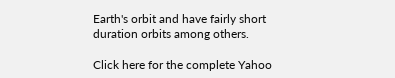Earth's orbit and have fairly short duration orbits among others.

Click here for the complete Yahoo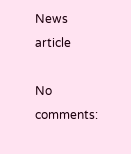News article

No comments: